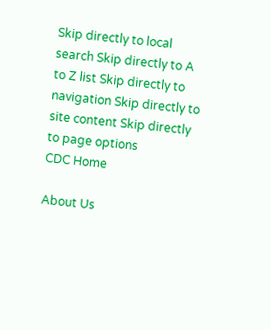Skip directly to local search Skip directly to A to Z list Skip directly to navigation Skip directly to site content Skip directly to page options
CDC Home

About Us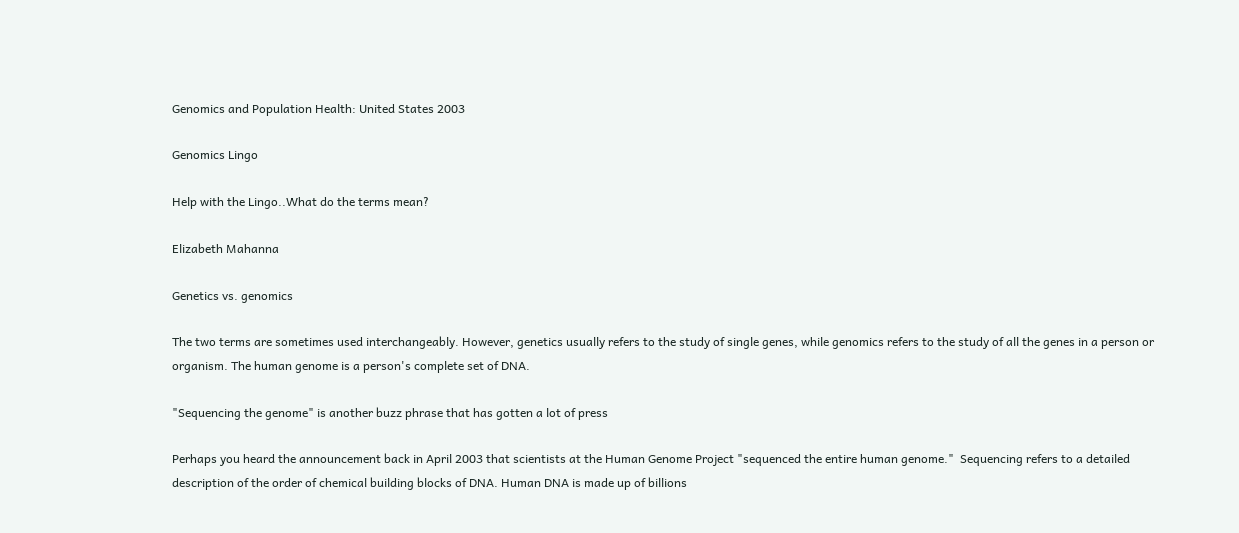Genomics and Population Health: United States 2003

Genomics Lingo

Help with the Lingo..What do the terms mean?

Elizabeth Mahanna

Genetics vs. genomics

The two terms are sometimes used interchangeably. However, genetics usually refers to the study of single genes, while genomics refers to the study of all the genes in a person or organism. The human genome is a person's complete set of DNA.

"Sequencing the genome" is another buzz phrase that has gotten a lot of press

Perhaps you heard the announcement back in April 2003 that scientists at the Human Genome Project "sequenced the entire human genome."  Sequencing refers to a detailed description of the order of chemical building blocks of DNA. Human DNA is made up of billions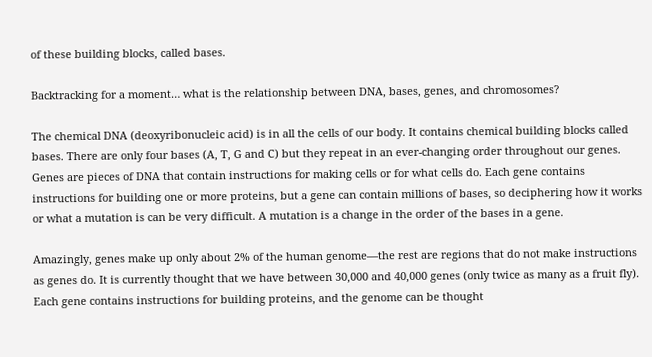of these building blocks, called bases.

Backtracking for a moment… what is the relationship between DNA, bases, genes, and chromosomes?

The chemical DNA (deoxyribonucleic acid) is in all the cells of our body. It contains chemical building blocks called bases. There are only four bases (A, T, G and C) but they repeat in an ever-changing order throughout our genes. Genes are pieces of DNA that contain instructions for making cells or for what cells do. Each gene contains instructions for building one or more proteins, but a gene can contain millions of bases, so deciphering how it works or what a mutation is can be very difficult. A mutation is a change in the order of the bases in a gene.

Amazingly, genes make up only about 2% of the human genome—the rest are regions that do not make instructions as genes do. It is currently thought that we have between 30,000 and 40,000 genes (only twice as many as a fruit fly). Each gene contains instructions for building proteins, and the genome can be thought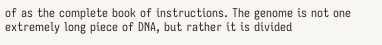of as the complete book of instructions. The genome is not one extremely long piece of DNA, but rather it is divided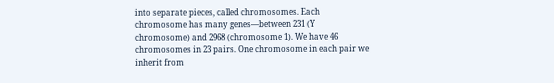into separate pieces, called chromosomes. Each chromosome has many genes—between 231 (Y chromosome) and 2968 (chromosome 1). We have 46 chromosomes in 23 pairs. One chromosome in each pair we inherit from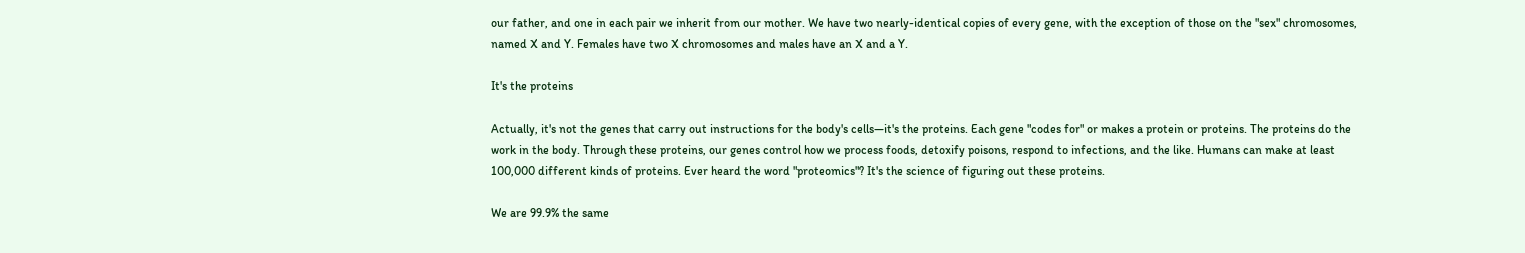our father, and one in each pair we inherit from our mother. We have two nearly-identical copies of every gene, with the exception of those on the "sex" chromosomes, named X and Y. Females have two X chromosomes and males have an X and a Y.

It's the proteins

Actually, it's not the genes that carry out instructions for the body's cells—it's the proteins. Each gene "codes for" or makes a protein or proteins. The proteins do the work in the body. Through these proteins, our genes control how we process foods, detoxify poisons, respond to infections, and the like. Humans can make at least 100,000 different kinds of proteins. Ever heard the word "proteomics"? It's the science of figuring out these proteins.

We are 99.9% the same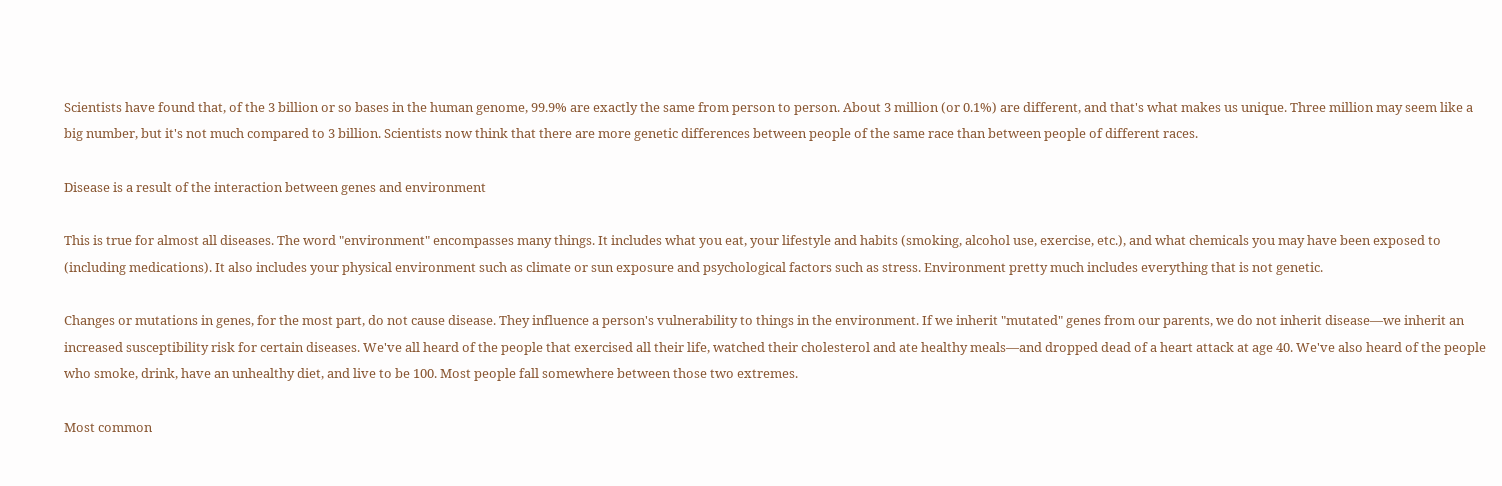Scientists have found that, of the 3 billion or so bases in the human genome, 99.9% are exactly the same from person to person. About 3 million (or 0.1%) are different, and that's what makes us unique. Three million may seem like a big number, but it's not much compared to 3 billion. Scientists now think that there are more genetic differences between people of the same race than between people of different races.

Disease is a result of the interaction between genes and environment

This is true for almost all diseases. The word "environment" encompasses many things. It includes what you eat, your lifestyle and habits (smoking, alcohol use, exercise, etc.), and what chemicals you may have been exposed to (including medications). It also includes your physical environment such as climate or sun exposure and psychological factors such as stress. Environment pretty much includes everything that is not genetic.

Changes or mutations in genes, for the most part, do not cause disease. They influence a person's vulnerability to things in the environment. If we inherit "mutated" genes from our parents, we do not inherit disease—we inherit an increased susceptibility risk for certain diseases. We've all heard of the people that exercised all their life, watched their cholesterol and ate healthy meals—and dropped dead of a heart attack at age 40. We've also heard of the people who smoke, drink, have an unhealthy diet, and live to be 100. Most people fall somewhere between those two extremes.

Most common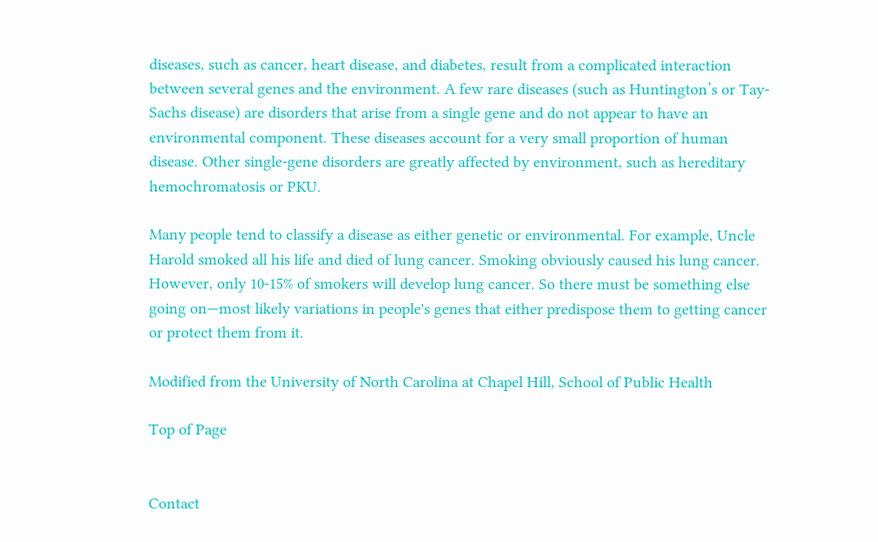diseases, such as cancer, heart disease, and diabetes, result from a complicated interaction between several genes and the environment. A few rare diseases (such as Huntington’s or Tay-Sachs disease) are disorders that arise from a single gene and do not appear to have an environmental component. These diseases account for a very small proportion of human disease. Other single-gene disorders are greatly affected by environment, such as hereditary hemochromatosis or PKU.

Many people tend to classify a disease as either genetic or environmental. For example, Uncle Harold smoked all his life and died of lung cancer. Smoking obviously caused his lung cancer. However, only 10-15% of smokers will develop lung cancer. So there must be something else going on—most likely variations in people's genes that either predispose them to getting cancer or protect them from it.

Modified from the University of North Carolina at Chapel Hill, School of Public Health

Top of Page


Contact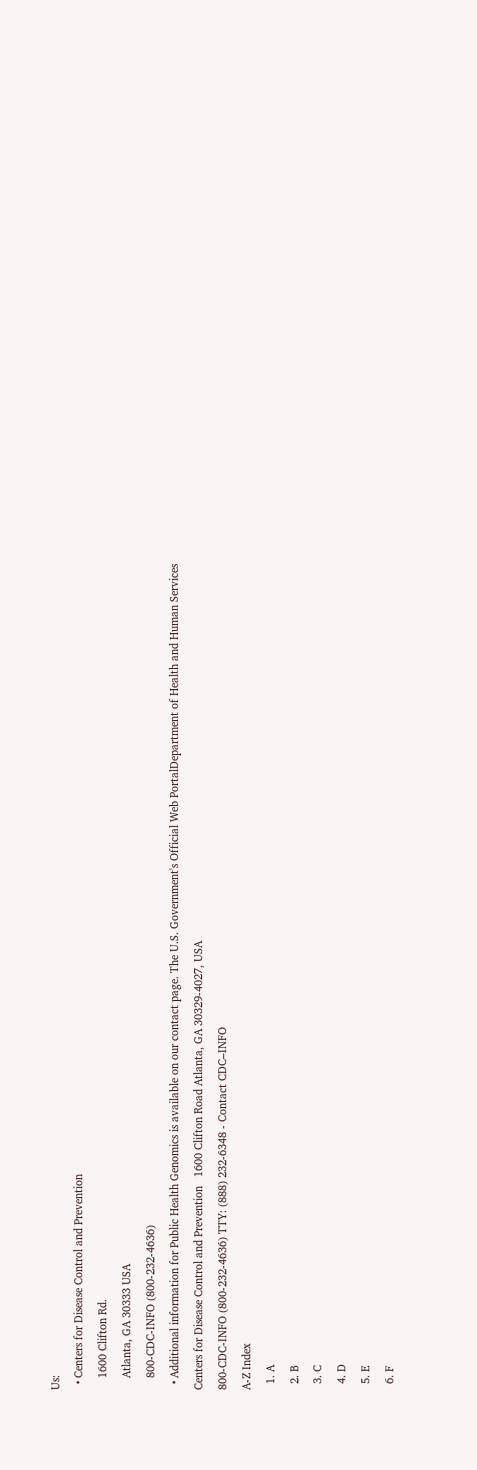Us:
  • Centers for Disease Control and Prevention
    1600 Clifton Rd.
    Atlanta, GA 30333 USA
    800-CDC-INFO (800-232-4636)
  • Additional information for Public Health Genomics is available on our contact page. The U.S. Government's Official Web PortalDepartment of Health and Human Services
Centers for Disease Control and Prevention   1600 Clifton Road Atlanta, GA 30329-4027, USA
800-CDC-INFO (800-232-4636) TTY: (888) 232-6348 - Contact CDC–INFO
A-Z Index
  1. A
  2. B
  3. C
  4. D
  5. E
  6. F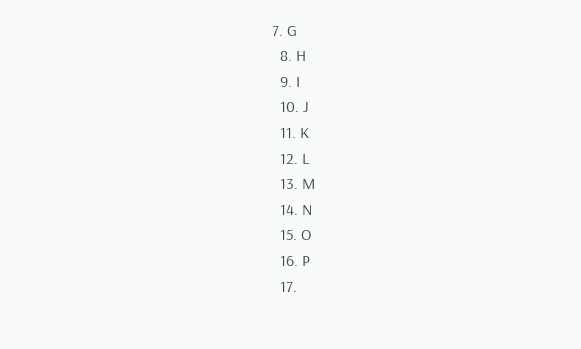7. G
  8. H
  9. I
  10. J
  11. K
  12. L
  13. M
  14. N
  15. O
  16. P
  17.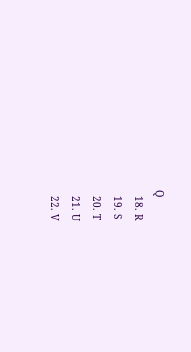Q
  18. R
  19. S
  20. T
  21. U
  22. V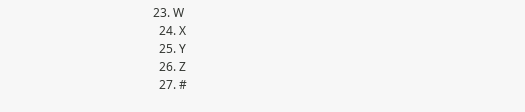23. W
  24. X
  25. Y
  26. Z
  27. #